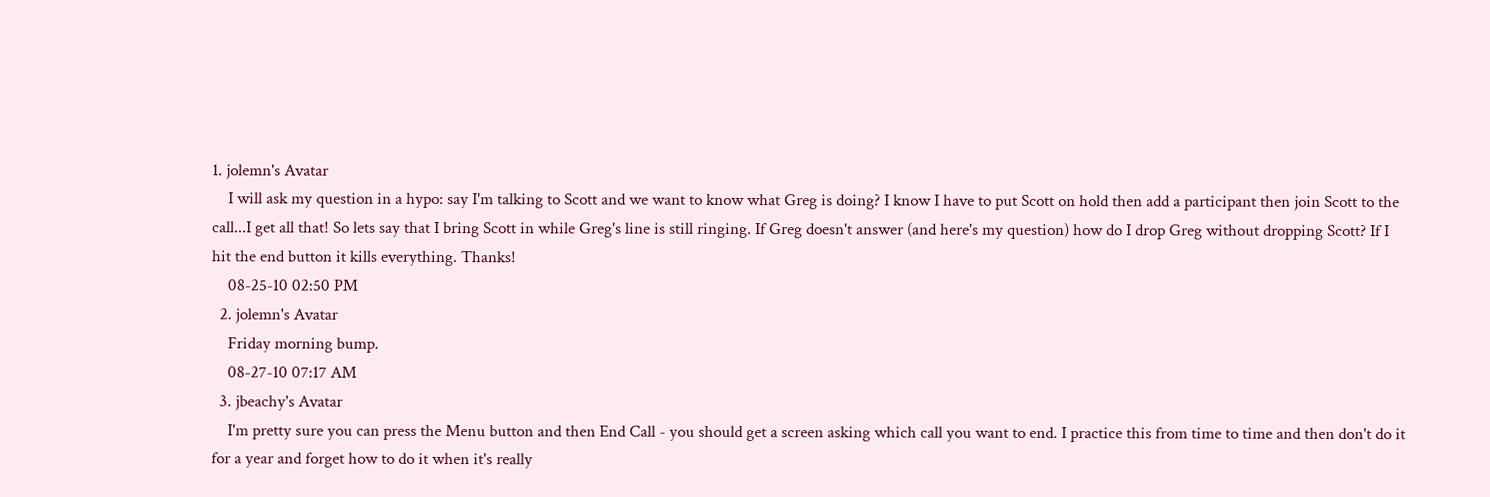1. jolemn's Avatar
    I will ask my question in a hypo: say I'm talking to Scott and we want to know what Greg is doing? I know I have to put Scott on hold then add a participant then join Scott to the call...I get all that! So lets say that I bring Scott in while Greg's line is still ringing. If Greg doesn't answer (and here's my question) how do I drop Greg without dropping Scott? If I hit the end button it kills everything. Thanks!
    08-25-10 02:50 PM
  2. jolemn's Avatar
    Friday morning bump.
    08-27-10 07:17 AM
  3. jbeachy's Avatar
    I'm pretty sure you can press the Menu button and then End Call - you should get a screen asking which call you want to end. I practice this from time to time and then don't do it for a year and forget how to do it when it's really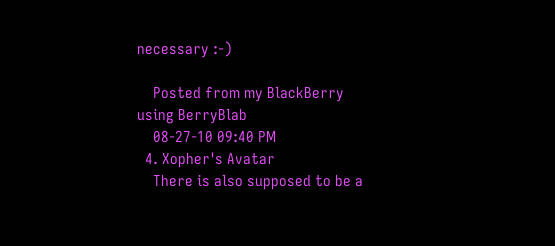necessary :-)

    Posted from my BlackBerry using BerryBlab
    08-27-10 09:40 PM
  4. Xopher's Avatar
    There is also supposed to be a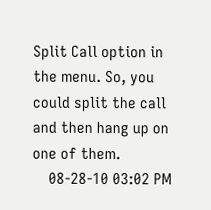Split Call option in the menu. So, you could split the call and then hang up on one of them.
    08-28-10 03:02 PM